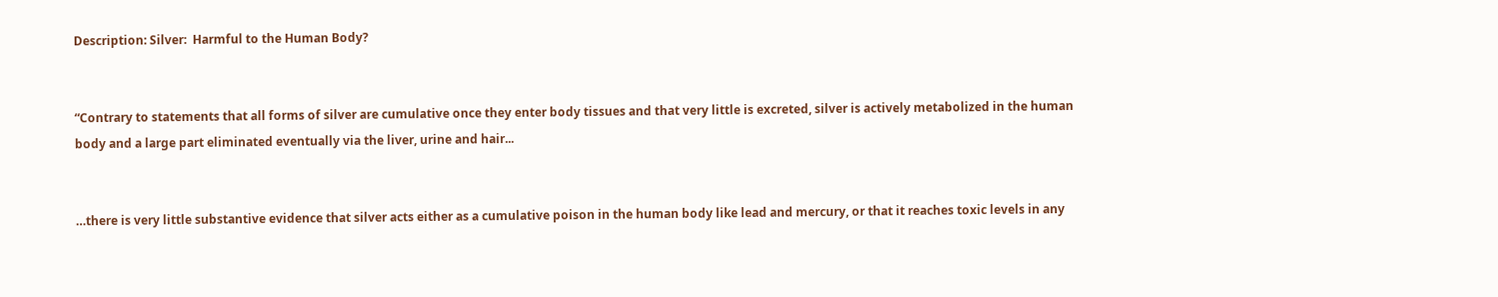Description: Silver:  Harmful to the Human Body?


“Contrary to statements that all forms of silver are cumulative once they enter body tissues and that very little is excreted, silver is actively metabolized in the human body and a large part eliminated eventually via the liver, urine and hair...


…there is very little substantive evidence that silver acts either as a cumulative poison in the human body like lead and mercury, or that it reaches toxic levels in any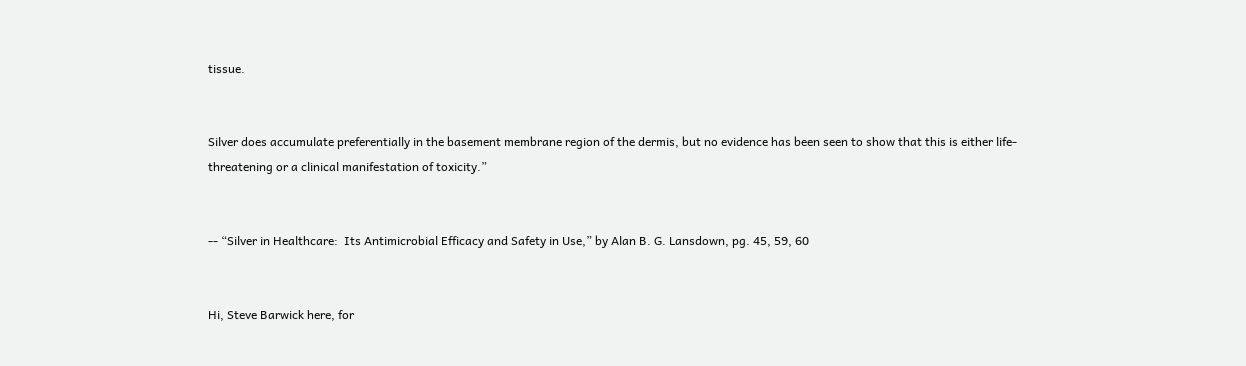tissue.


Silver does accumulate preferentially in the basement membrane region of the dermis, but no evidence has been seen to show that this is either life-threatening or a clinical manifestation of toxicity.”


-- “Silver in Healthcare:  Its Antimicrobial Efficacy and Safety in Use,” by Alan B. G. Lansdown, pg. 45, 59, 60


Hi, Steve Barwick here, for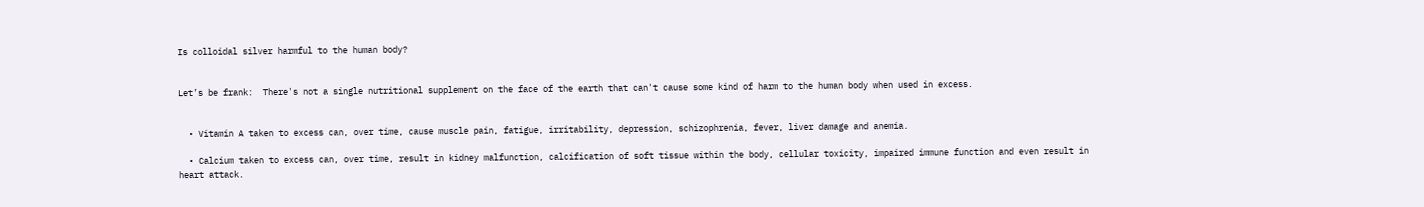Is colloidal silver harmful to the human body?


Let’s be frank:  There's not a single nutritional supplement on the face of the earth that can't cause some kind of harm to the human body when used in excess.


  • Vitamin A taken to excess can, over time, cause muscle pain, fatigue, irritability, depression, schizophrenia, fever, liver damage and anemia.

  • Calcium taken to excess can, over time, result in kidney malfunction, calcification of soft tissue within the body, cellular toxicity, impaired immune function and even result in heart attack.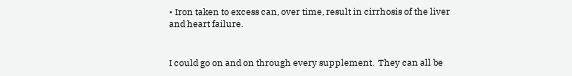• Iron taken to excess can, over time, result in cirrhosis of the liver and heart failure.


I could go on and on through every supplement.  They can all be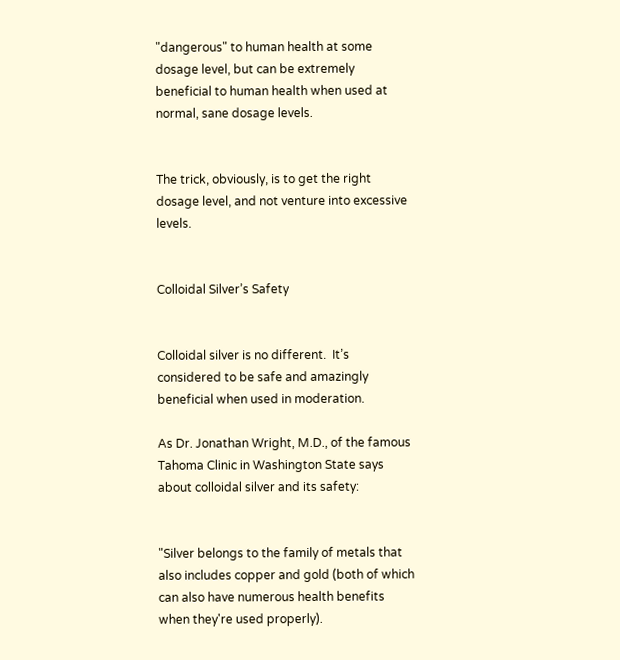"dangerous" to human health at some dosage level, but can be extremely beneficial to human health when used at normal, sane dosage levels.


The trick, obviously, is to get the right dosage level, and not venture into excessive levels.


Colloidal Silver’s Safety


Colloidal silver is no different.  It’s considered to be safe and amazingly beneficial when used in moderation.

As Dr. Jonathan Wright, M.D., of the famous Tahoma Clinic in Washington State says about colloidal silver and its safety:


"Silver belongs to the family of metals that also includes copper and gold (both of which can also have numerous health benefits when they're used properly).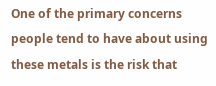One of the primary concerns people tend to have about using these metals is the risk that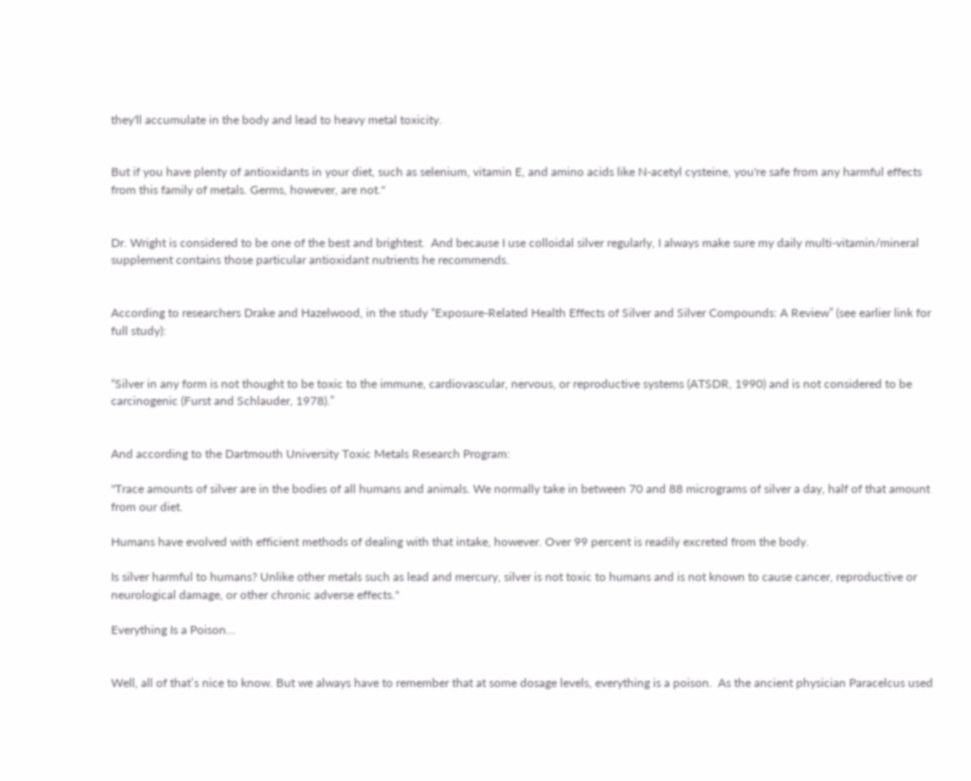they'll accumulate in the body and lead to heavy metal toxicity.


But if you have plenty of antioxidants in your diet, such as selenium, vitamin E, and amino acids like N-acetyl cysteine, you're safe from any harmful effects from this family of metals. Germs, however, are not."


Dr. Wright is considered to be one of the best and brightest.  And because I use colloidal silver regularly, I always make sure my daily multi-vitamin/mineral supplement contains those particular antioxidant nutrients he recommends.


According to researchers Drake and Hazelwood, in the study “Exposure-Related Health Effects of Silver and Silver Compounds: A Review” (see earlier link for full study):


“Silver in any form is not thought to be toxic to the immune, cardiovascular, nervous, or reproductive systems (ATSDR, 1990) and is not considered to be carcinogenic (Furst and Schlauder, 1978).”


And according to the Dartmouth University Toxic Metals Research Program:

"Trace amounts of silver are in the bodies of all humans and animals. We normally take in between 70 and 88 micrograms of silver a day, half of that amount from our diet.

Humans have evolved with efficient methods of dealing with that intake, however. Over 99 percent is readily excreted from the body.

Is silver harmful to humans? Unlike other metals such as lead and mercury, silver is not toxic to humans and is not known to cause cancer, reproductive or neurological damage, or other chronic adverse effects."

Everything Is a Poison…


Well, all of that’s nice to know. But we always have to remember that at some dosage levels, everything is a poison.  As the ancient physician Paracelcus used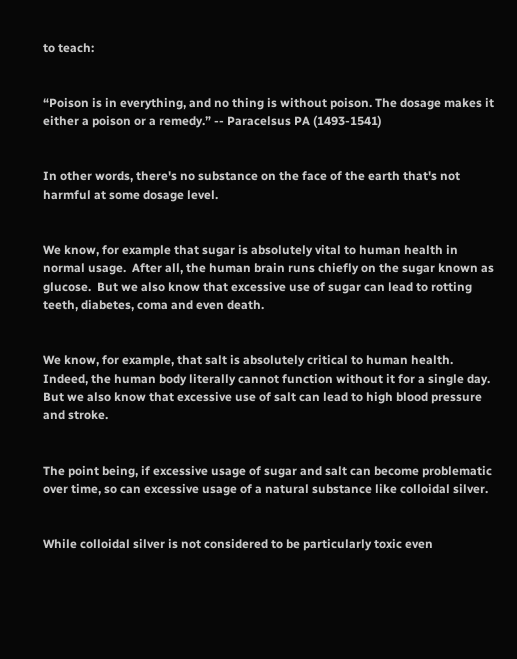to teach:


“Poison is in everything, and no thing is without poison. The dosage makes it either a poison or a remedy.” -- Paracelsus PA (1493-1541)


In other words, there's no substance on the face of the earth that's not harmful at some dosage level.


We know, for example that sugar is absolutely vital to human health in normal usage.  After all, the human brain runs chiefly on the sugar known as glucose.  But we also know that excessive use of sugar can lead to rotting teeth, diabetes, coma and even death.


We know, for example, that salt is absolutely critical to human health.  Indeed, the human body literally cannot function without it for a single day.  But we also know that excessive use of salt can lead to high blood pressure and stroke.


The point being, if excessive usage of sugar and salt can become problematic over time, so can excessive usage of a natural substance like colloidal silver.


While colloidal silver is not considered to be particularly toxic even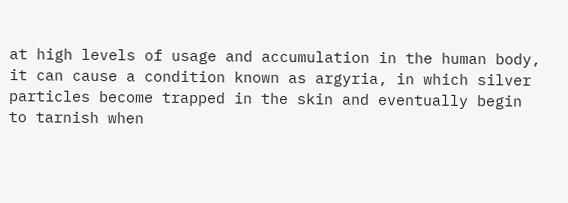at high levels of usage and accumulation in the human body, it can cause a condition known as argyria, in which silver particles become trapped in the skin and eventually begin to tarnish when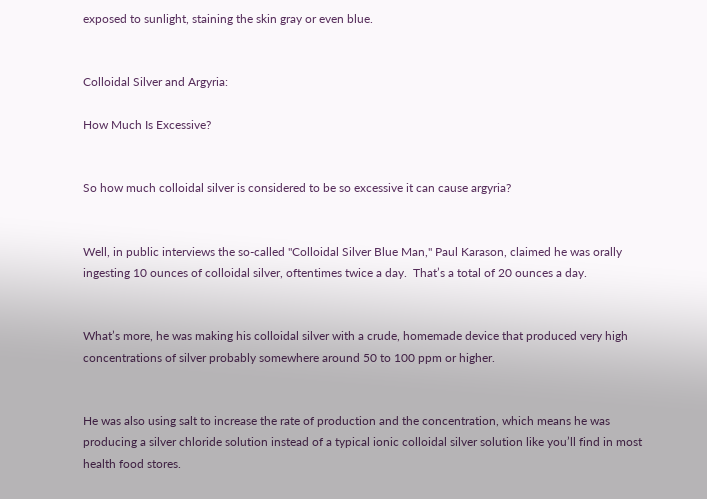exposed to sunlight, staining the skin gray or even blue.


Colloidal Silver and Argyria:

How Much Is Excessive?


So how much colloidal silver is considered to be so excessive it can cause argyria?


Well, in public interviews the so-called "Colloidal Silver Blue Man," Paul Karason, claimed he was orally ingesting 10 ounces of colloidal silver, oftentimes twice a day.  That’s a total of 20 ounces a day.


What’s more, he was making his colloidal silver with a crude, homemade device that produced very high concentrations of silver probably somewhere around 50 to 100 ppm or higher.


He was also using salt to increase the rate of production and the concentration, which means he was producing a silver chloride solution instead of a typical ionic colloidal silver solution like you’ll find in most health food stores.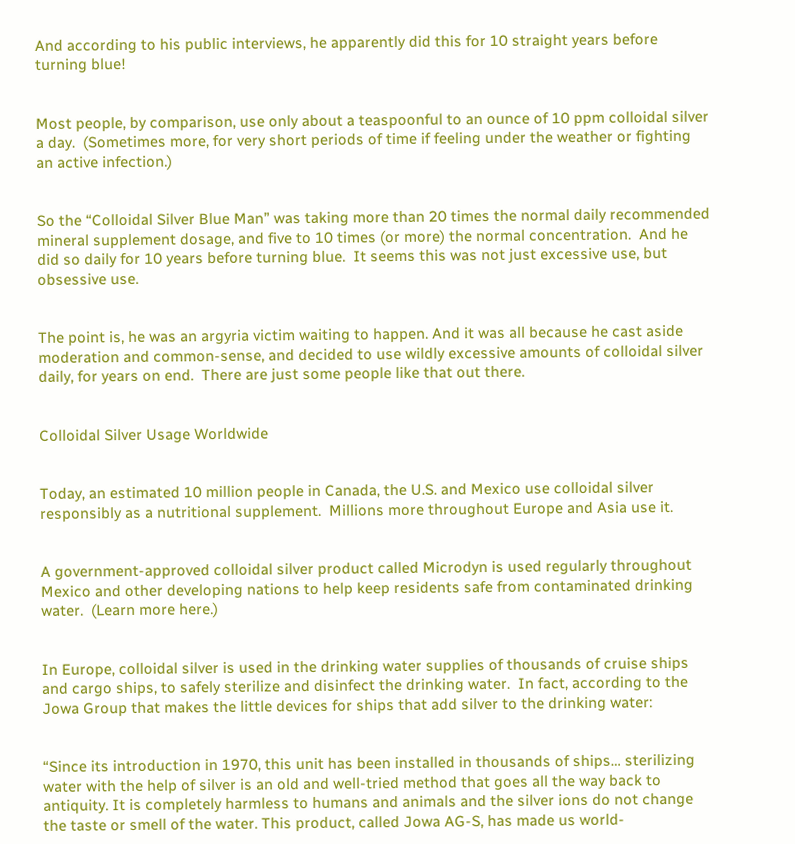And according to his public interviews, he apparently did this for 10 straight years before turning blue!


Most people, by comparison, use only about a teaspoonful to an ounce of 10 ppm colloidal silver a day.  (Sometimes more, for very short periods of time if feeling under the weather or fighting an active infection.)


So the “Colloidal Silver Blue Man” was taking more than 20 times the normal daily recommended mineral supplement dosage, and five to 10 times (or more) the normal concentration.  And he did so daily for 10 years before turning blue.  It seems this was not just excessive use, but obsessive use.


The point is, he was an argyria victim waiting to happen. And it was all because he cast aside moderation and common-sense, and decided to use wildly excessive amounts of colloidal silver daily, for years on end.  There are just some people like that out there.


Colloidal Silver Usage Worldwide


Today, an estimated 10 million people in Canada, the U.S. and Mexico use colloidal silver responsibly as a nutritional supplement.  Millions more throughout Europe and Asia use it.


A government-approved colloidal silver product called Microdyn is used regularly throughout Mexico and other developing nations to help keep residents safe from contaminated drinking water.  (Learn more here.)


In Europe, colloidal silver is used in the drinking water supplies of thousands of cruise ships and cargo ships, to safely sterilize and disinfect the drinking water.  In fact, according to the Jowa Group that makes the little devices for ships that add silver to the drinking water:


“Since its introduction in 1970, this unit has been installed in thousands of ships… sterilizing water with the help of silver is an old and well-tried method that goes all the way back to antiquity. It is completely harmless to humans and animals and the silver ions do not change the taste or smell of the water. This product, called Jowa AG-S, has made us world-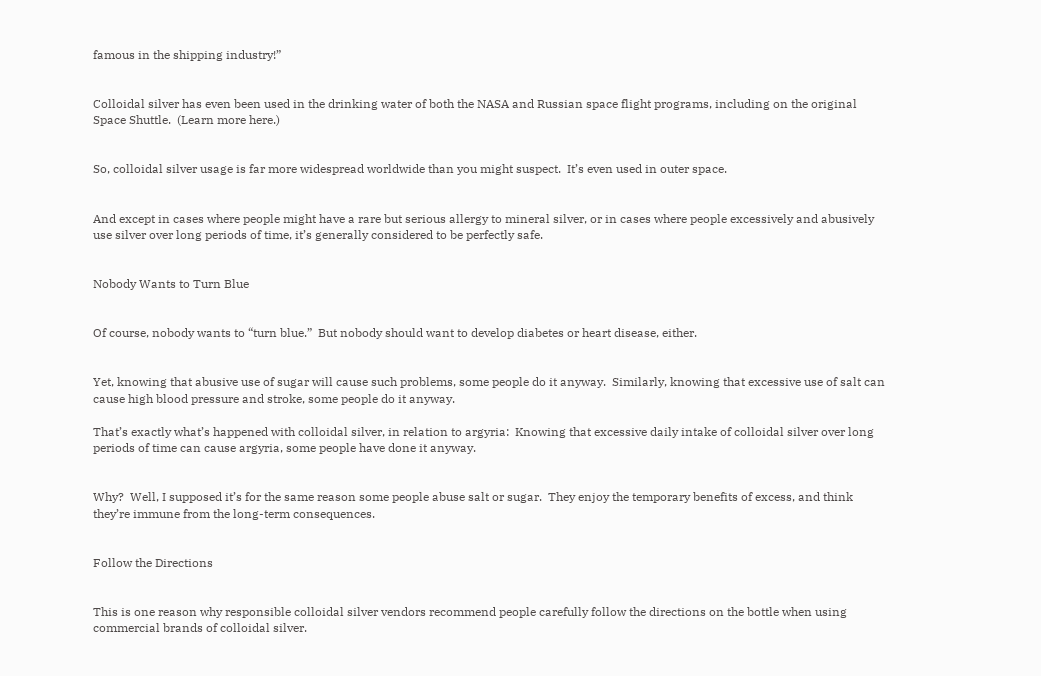famous in the shipping industry!”


Colloidal silver has even been used in the drinking water of both the NASA and Russian space flight programs, including on the original Space Shuttle.  (Learn more here.)


So, colloidal silver usage is far more widespread worldwide than you might suspect.  It’s even used in outer space.


And except in cases where people might have a rare but serious allergy to mineral silver, or in cases where people excessively and abusively use silver over long periods of time, it’s generally considered to be perfectly safe.


Nobody Wants to Turn Blue


Of course, nobody wants to “turn blue.”  But nobody should want to develop diabetes or heart disease, either.


Yet, knowing that abusive use of sugar will cause such problems, some people do it anyway.  Similarly, knowing that excessive use of salt can cause high blood pressure and stroke, some people do it anyway.

That’s exactly what’s happened with colloidal silver, in relation to argyria:  Knowing that excessive daily intake of colloidal silver over long periods of time can cause argyria, some people have done it anyway.


Why?  Well, I supposed it’s for the same reason some people abuse salt or sugar.  They enjoy the temporary benefits of excess, and think they’re immune from the long-term consequences.


Follow the Directions


This is one reason why responsible colloidal silver vendors recommend people carefully follow the directions on the bottle when using commercial brands of colloidal silver.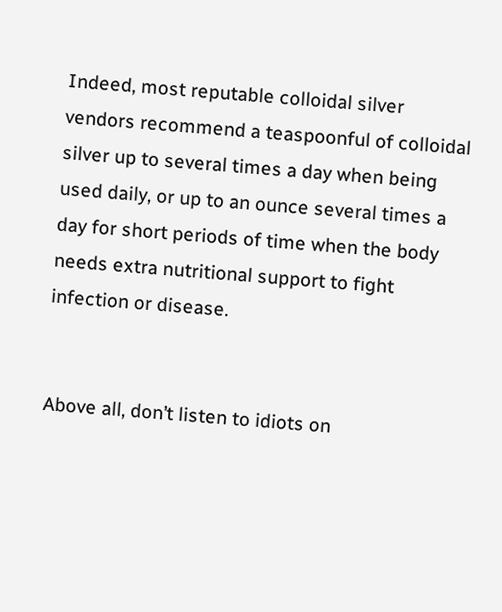Indeed, most reputable colloidal silver vendors recommend a teaspoonful of colloidal silver up to several times a day when being used daily, or up to an ounce several times a day for short periods of time when the body needs extra nutritional support to fight infection or disease.


Above all, don’t listen to idiots on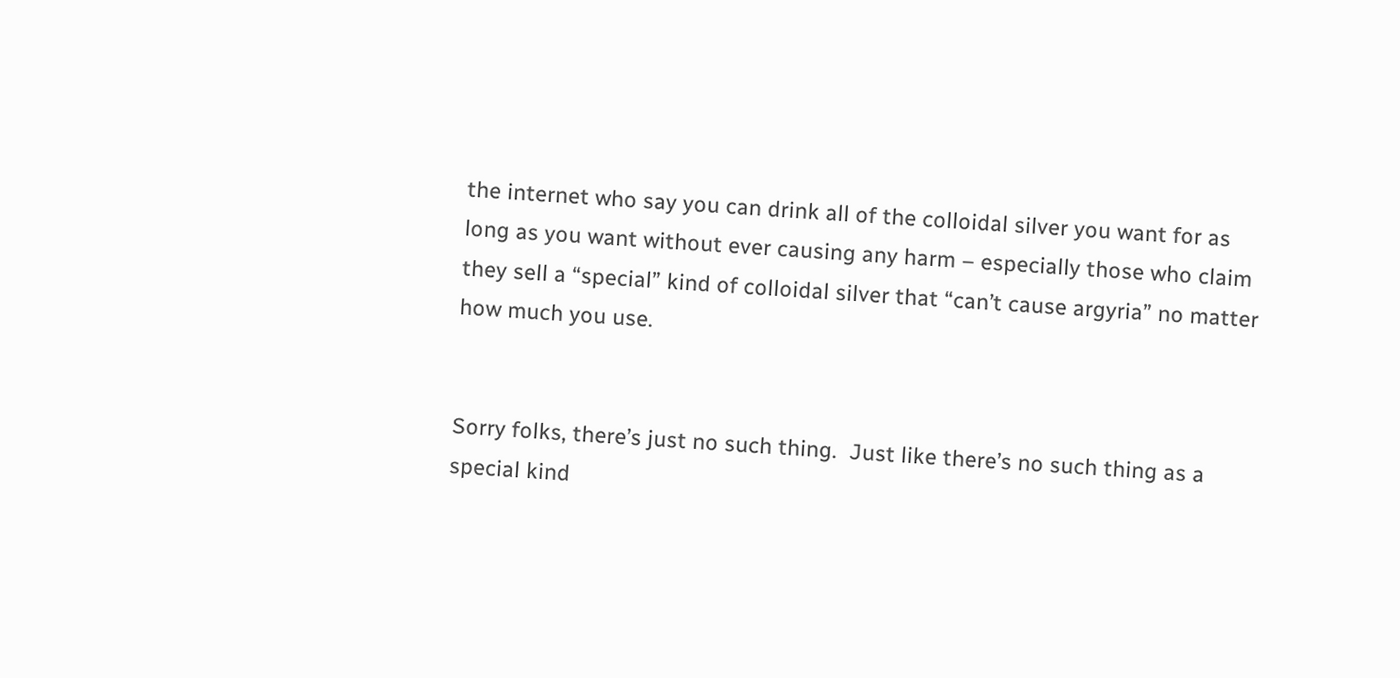the internet who say you can drink all of the colloidal silver you want for as long as you want without ever causing any harm – especially those who claim they sell a “special” kind of colloidal silver that “can’t cause argyria” no matter how much you use.


Sorry folks, there’s just no such thing.  Just like there’s no such thing as a special kind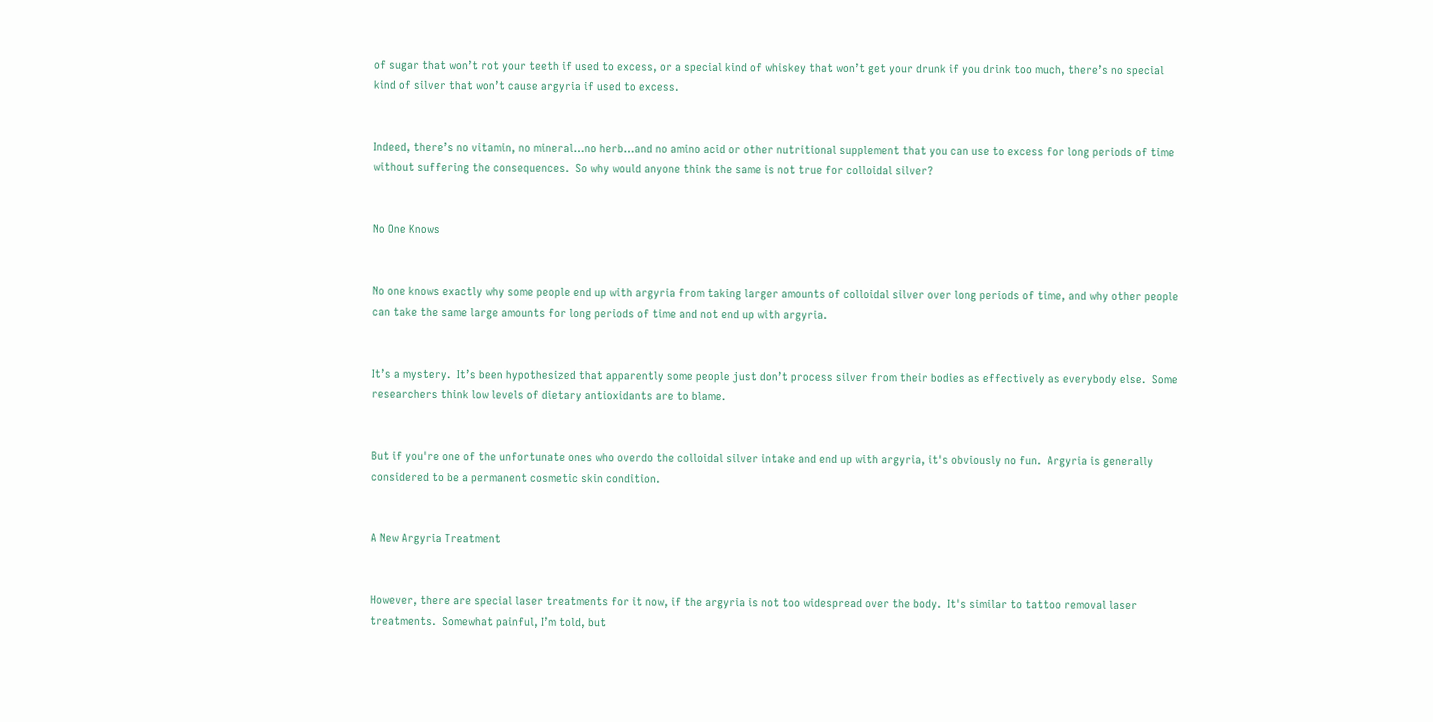of sugar that won’t rot your teeth if used to excess, or a special kind of whiskey that won’t get your drunk if you drink too much, there’s no special kind of silver that won’t cause argyria if used to excess.


Indeed, there’s no vitamin, no mineral…no herb…and no amino acid or other nutritional supplement that you can use to excess for long periods of time without suffering the consequences.  So why would anyone think the same is not true for colloidal silver?


No One Knows


No one knows exactly why some people end up with argyria from taking larger amounts of colloidal silver over long periods of time, and why other people can take the same large amounts for long periods of time and not end up with argyria.


It’s a mystery.  It’s been hypothesized that apparently some people just don’t process silver from their bodies as effectively as everybody else.  Some researchers think low levels of dietary antioxidants are to blame.


But if you're one of the unfortunate ones who overdo the colloidal silver intake and end up with argyria, it's obviously no fun.  Argyria is generally considered to be a permanent cosmetic skin condition.


A New Argyria Treatment


However, there are special laser treatments for it now, if the argyria is not too widespread over the body.  It's similar to tattoo removal laser treatments.  Somewhat painful, I’m told, but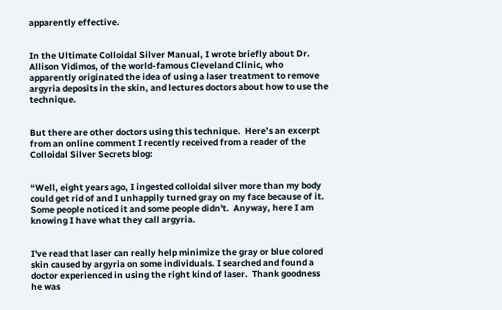apparently effective.


In the Ultimate Colloidal Silver Manual, I wrote briefly about Dr. Allison Vidimos, of the world-famous Cleveland Clinic, who apparently originated the idea of using a laser treatment to remove argyria deposits in the skin, and lectures doctors about how to use the technique.


But there are other doctors using this technique.  Here’s an excerpt from an online comment I recently received from a reader of the Colloidal Silver Secrets blog:


“Well, eight years ago, I ingested colloidal silver more than my body could get rid of and I unhappily turned gray on my face because of it. Some people noticed it and some people didn't.  Anyway, here I am knowing I have what they call argyria.


I've read that laser can really help minimize the gray or blue colored skin caused by argyria on some individuals. I searched and found a doctor experienced in using the right kind of laser.  Thank goodness he was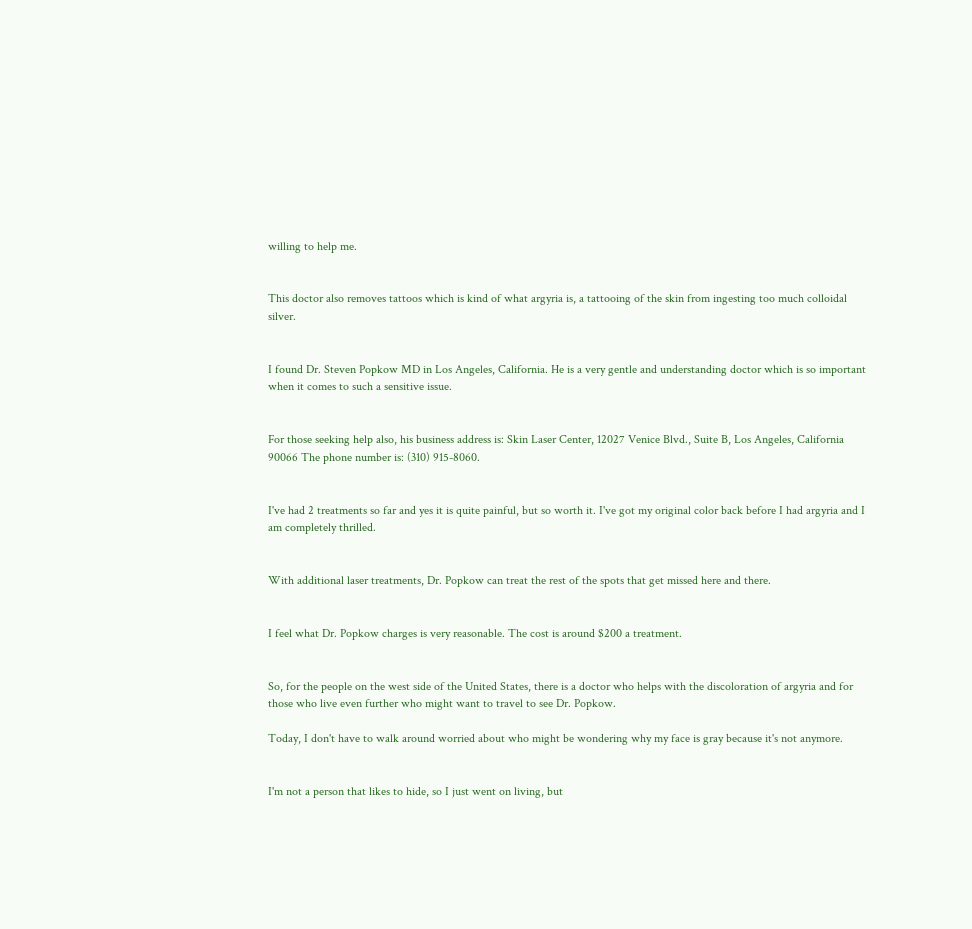willing to help me.


This doctor also removes tattoos which is kind of what argyria is, a tattooing of the skin from ingesting too much colloidal silver.


I found Dr. Steven Popkow MD in Los Angeles, California. He is a very gentle and understanding doctor which is so important when it comes to such a sensitive issue.


For those seeking help also, his business address is: Skin Laser Center, 12027 Venice Blvd., Suite B, Los Angeles, California 90066 The phone number is: (310) 915-8060.


I've had 2 treatments so far and yes it is quite painful, but so worth it. I've got my original color back before I had argyria and I am completely thrilled.


With additional laser treatments, Dr. Popkow can treat the rest of the spots that get missed here and there.


I feel what Dr. Popkow charges is very reasonable. The cost is around $200 a treatment.


So, for the people on the west side of the United States, there is a doctor who helps with the discoloration of argyria and for those who live even further who might want to travel to see Dr. Popkow.

Today, I don't have to walk around worried about who might be wondering why my face is gray because it's not anymore.


I'm not a person that likes to hide, so I just went on living, but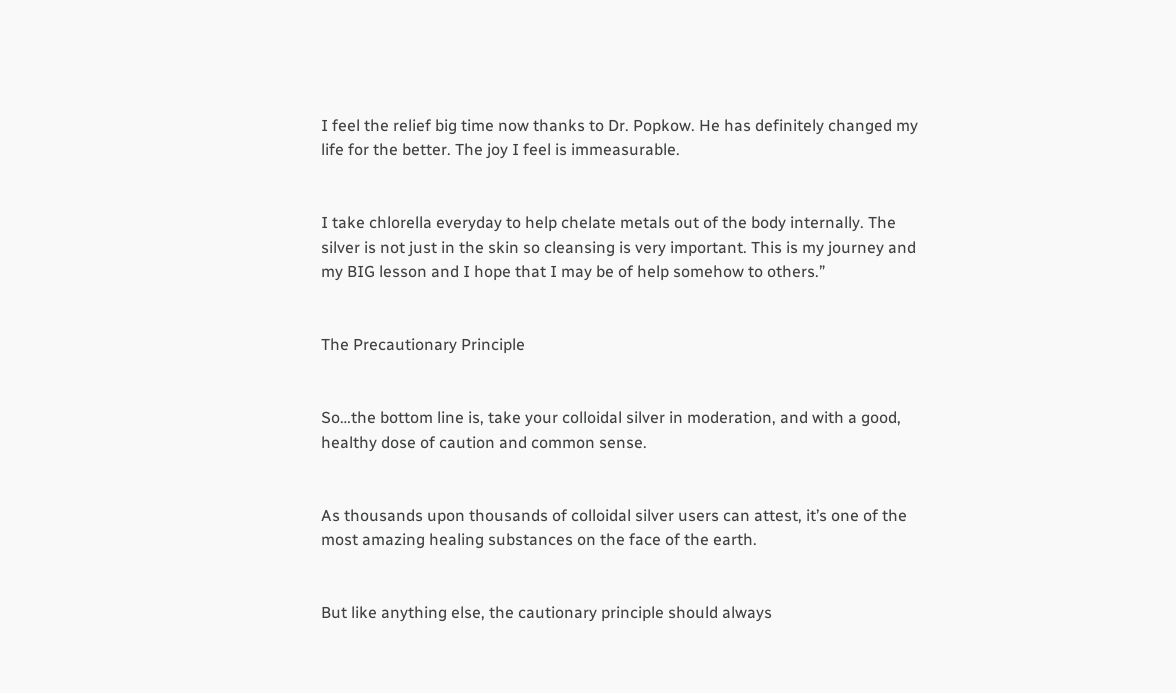I feel the relief big time now thanks to Dr. Popkow. He has definitely changed my life for the better. The joy I feel is immeasurable.


I take chlorella everyday to help chelate metals out of the body internally. The silver is not just in the skin so cleansing is very important. This is my journey and my BIG lesson and I hope that I may be of help somehow to others.”


The Precautionary Principle


So…the bottom line is, take your colloidal silver in moderation, and with a good, healthy dose of caution and common sense.


As thousands upon thousands of colloidal silver users can attest, it’s one of the most amazing healing substances on the face of the earth.


But like anything else, the cautionary principle should always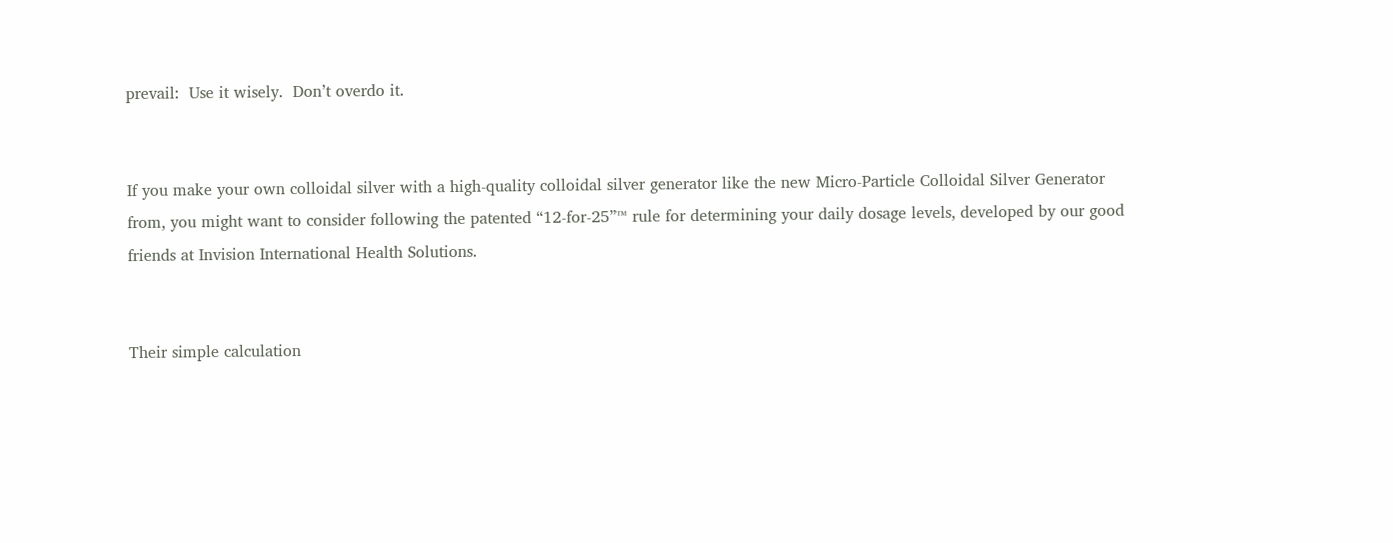prevail:  Use it wisely.  Don’t overdo it.


If you make your own colloidal silver with a high-quality colloidal silver generator like the new Micro-Particle Colloidal Silver Generator from, you might want to consider following the patented “12-for-25”™ rule for determining your daily dosage levels, developed by our good friends at Invision International Health Solutions.


Their simple calculation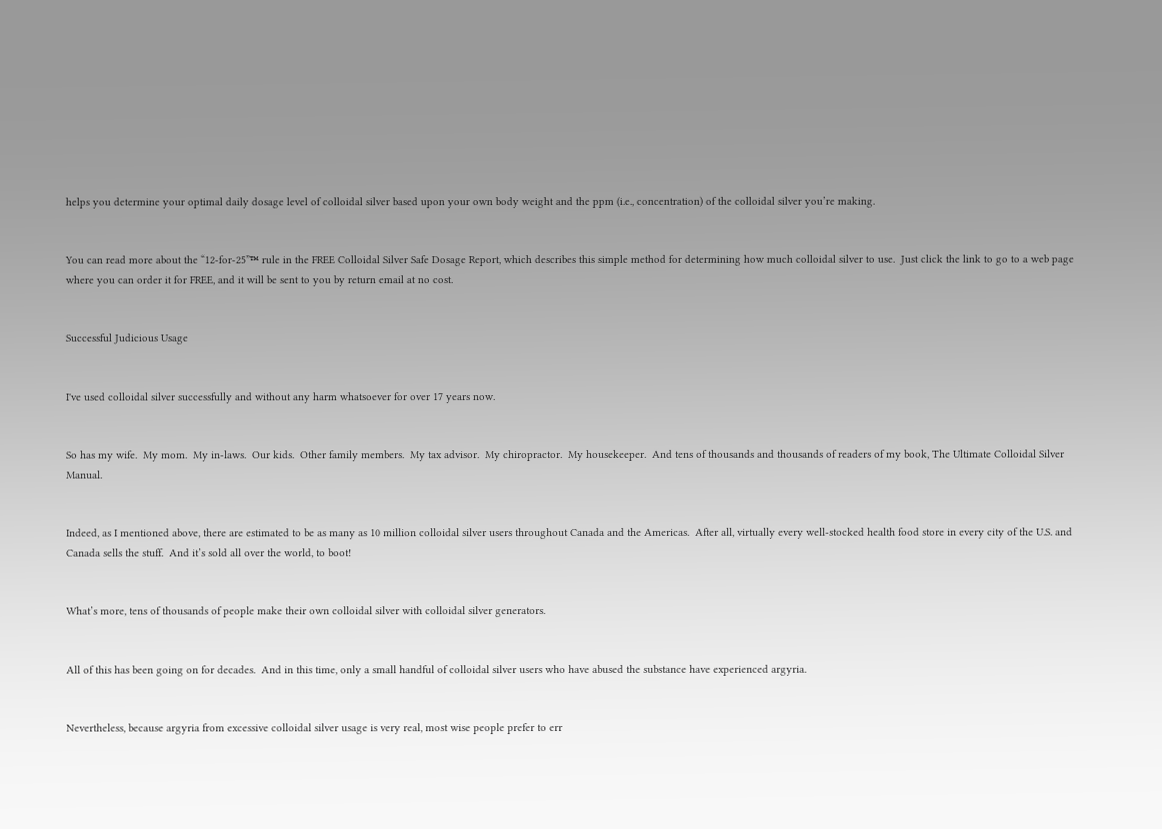helps you determine your optimal daily dosage level of colloidal silver based upon your own body weight and the ppm (i.e., concentration) of the colloidal silver you’re making.


You can read more about the “12-for-25”™ rule in the FREE Colloidal Silver Safe Dosage Report, which describes this simple method for determining how much colloidal silver to use.  Just click the link to go to a web page where you can order it for FREE, and it will be sent to you by return email at no cost.


Successful Judicious Usage


I've used colloidal silver successfully and without any harm whatsoever for over 17 years now.


So has my wife.  My mom.  My in-laws.  Our kids.  Other family members.  My tax advisor.  My chiropractor.  My housekeeper.  And tens of thousands and thousands of readers of my book, The Ultimate Colloidal Silver Manual.


Indeed, as I mentioned above, there are estimated to be as many as 10 million colloidal silver users throughout Canada and the Americas.  After all, virtually every well-stocked health food store in every city of the U.S. and Canada sells the stuff.  And it’s sold all over the world, to boot!


What’s more, tens of thousands of people make their own colloidal silver with colloidal silver generators.


All of this has been going on for decades.  And in this time, only a small handful of colloidal silver users who have abused the substance have experienced argyria.


Nevertheless, because argyria from excessive colloidal silver usage is very real, most wise people prefer to err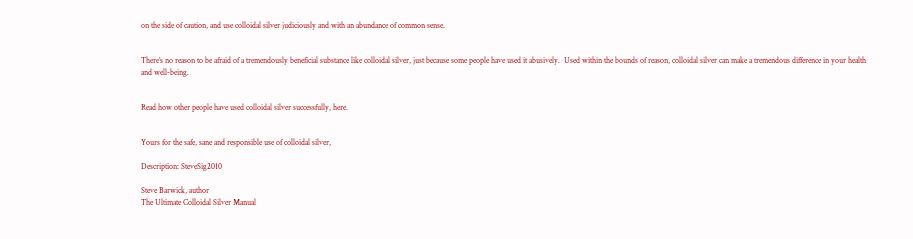on the side of caution, and use colloidal silver judiciously and with an abundance of common sense.


There’s no reason to be afraid of a tremendously beneficial substance like colloidal silver, just because some people have used it abusively.  Used within the bounds of reason, colloidal silver can make a tremendous difference in your health and well-being.


Read how other people have used colloidal silver successfully, here.


Yours for the safe, sane and responsible use of colloidal silver,

Description: SteveSig2010

Steve Barwick, author
The Ultimate Colloidal Silver Manual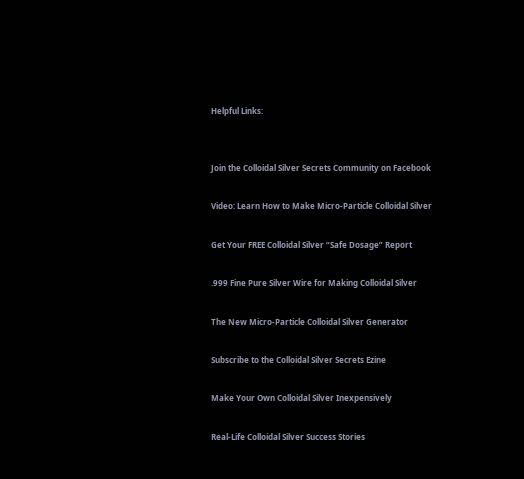Helpful Links:


Join the Colloidal Silver Secrets Community on Facebook

Video: Learn How to Make Micro-Particle Colloidal Silver

Get Your FREE Colloidal Silver “Safe Dosage” Report

.999 Fine Pure Silver Wire for Making Colloidal Silver

The New Micro-Particle Colloidal Silver Generator

Subscribe to the Colloidal Silver Secrets Ezine

Make Your Own Colloidal Silver Inexpensively

Real-Life Colloidal Silver Success Stories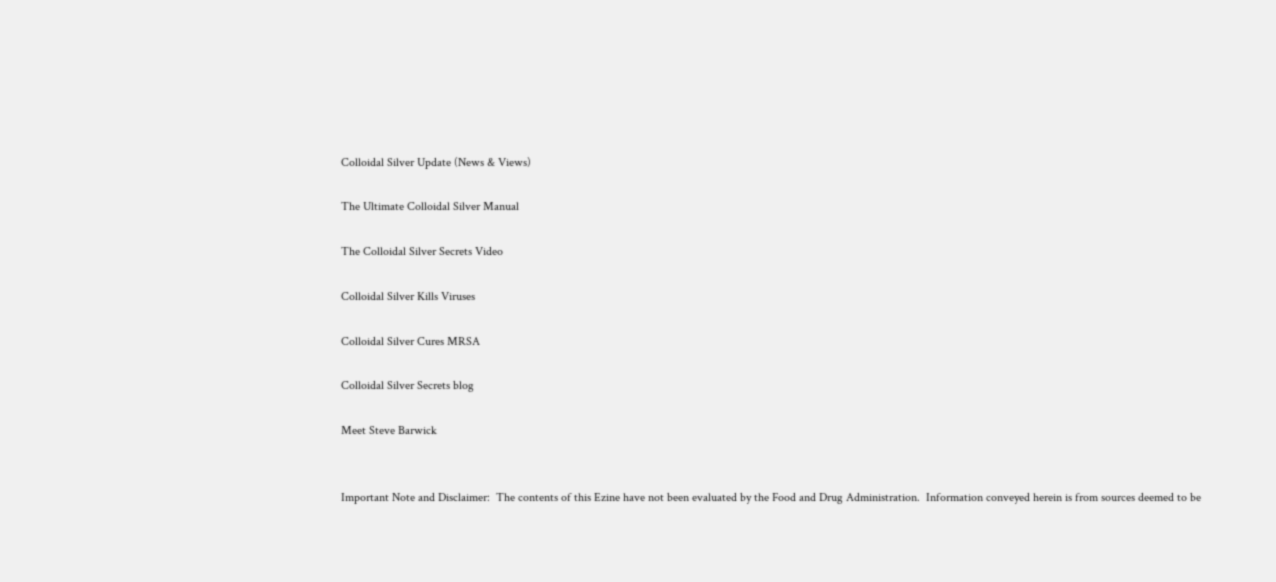Colloidal Silver Update (News & Views)

The Ultimate Colloidal Silver Manual

The Colloidal Silver Secrets Video

Colloidal Silver Kills Viruses

Colloidal Silver Cures MRSA

Colloidal Silver Secrets blog

Meet Steve Barwick


Important Note and Disclaimer:  The contents of this Ezine have not been evaluated by the Food and Drug Administration.  Information conveyed herein is from sources deemed to be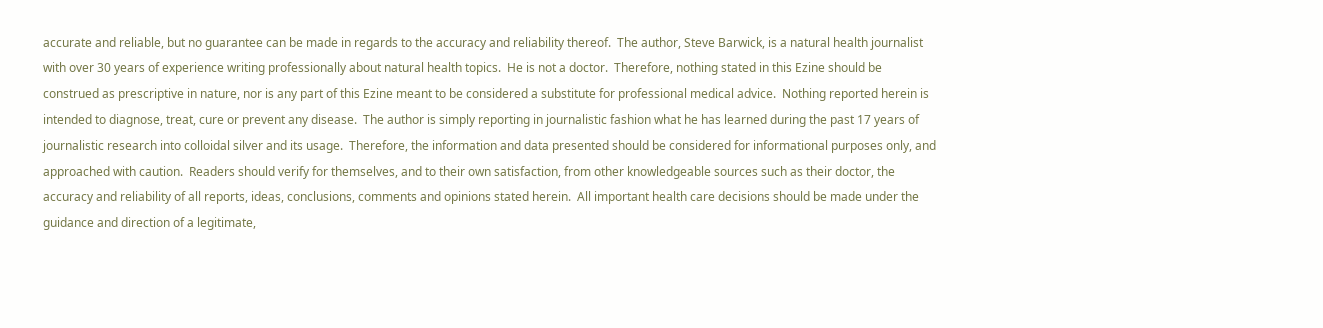accurate and reliable, but no guarantee can be made in regards to the accuracy and reliability thereof.  The author, Steve Barwick, is a natural health journalist with over 30 years of experience writing professionally about natural health topics.  He is not a doctor.  Therefore, nothing stated in this Ezine should be construed as prescriptive in nature, nor is any part of this Ezine meant to be considered a substitute for professional medical advice.  Nothing reported herein is intended to diagnose, treat, cure or prevent any disease.  The author is simply reporting in journalistic fashion what he has learned during the past 17 years of journalistic research into colloidal silver and its usage.  Therefore, the information and data presented should be considered for informational purposes only, and approached with caution.  Readers should verify for themselves, and to their own satisfaction, from other knowledgeable sources such as their doctor, the accuracy and reliability of all reports, ideas, conclusions, comments and opinions stated herein.  All important health care decisions should be made under the guidance and direction of a legitimate,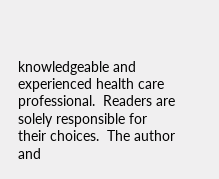knowledgeable and experienced health care professional.  Readers are solely responsible for their choices.  The author and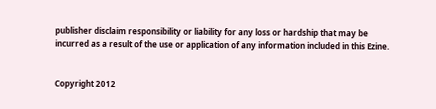publisher disclaim responsibility or liability for any loss or hardship that may be incurred as a result of the use or application of any information included in this Ezine.


Copyright 2012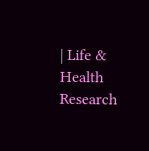| Life & Health Research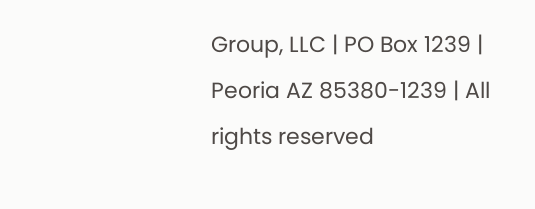Group, LLC | PO Box 1239 | Peoria AZ 85380-1239 | All rights reserved